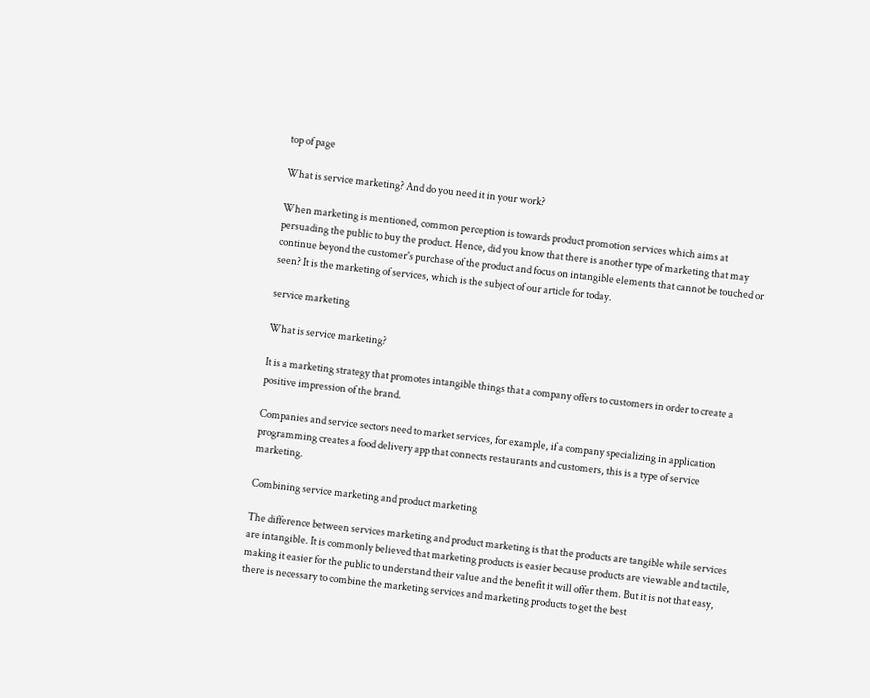top of page

What is service marketing? And do you need it in your work?

When marketing is mentioned, common perception is towards product promotion services which aims at persuading the public to buy the product. Hence, did you know that there is another type of marketing that may continue beyond the customer's purchase of the product and focus on intangible elements that cannot be touched or seen? It is the marketing of services, which is the subject of our article for today.

service marketing

What is service marketing?

It is a marketing strategy that promotes intangible things that a company offers to customers in order to create a positive impression of the brand.

Companies and service sectors need to market services, for example, if a company specializing in application programming creates a food delivery app that connects restaurants and customers, this is a type of service marketing.

Combining service marketing and product marketing

The difference between services marketing and product marketing is that the products are tangible while services are intangible. It is commonly believed that marketing products is easier because products are viewable and tactile, making it easier for the public to understand their value and the benefit it will offer them. But it is not that easy, there is necessary to combine the marketing services and marketing products to get the best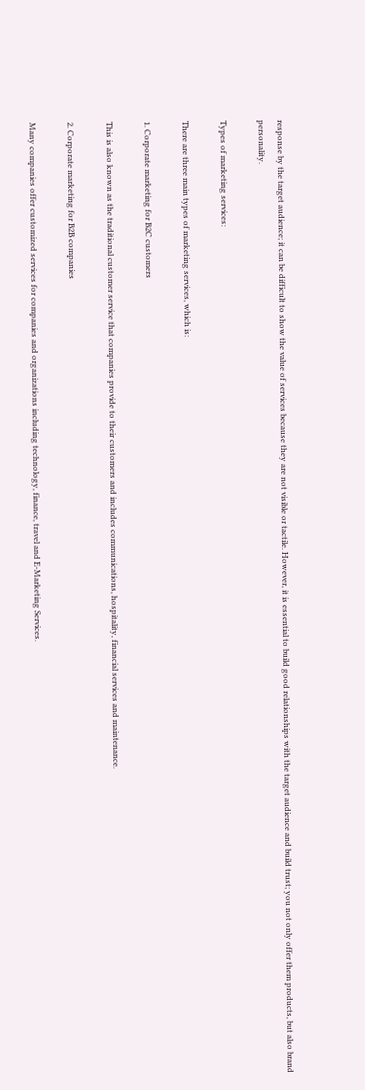response by the target audience; it can be difficult to show the value of services because they are not visible or tactile. However, it is essential to build good relationships with the target audience and build trust; you not only offer them products, but also brand personality.

Types of marketing services:

There are three main types of marketing services, which is:

1. Corporate marketing for B2C customers

This is also known as the traditional customer service that companies provide to their customers and includes communications, hospitality, financial services and maintenance.

2. Corporate marketing for B2B companies

Many companies offer customized services for companies and organizations including technology, finance, travel and E-Marketing Services.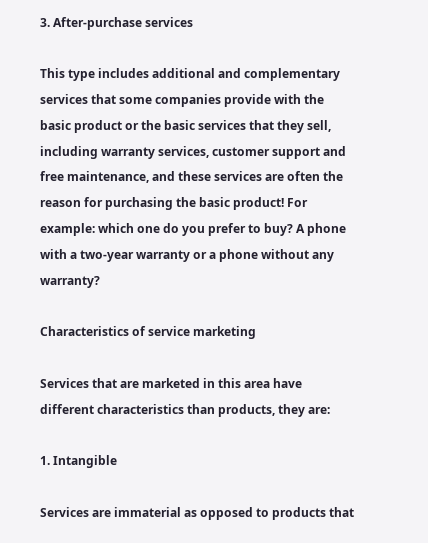3. After-purchase services

This type includes additional and complementary services that some companies provide with the basic product or the basic services that they sell, including warranty services, customer support and free maintenance, and these services are often the reason for purchasing the basic product! For example: which one do you prefer to buy? A phone with a two-year warranty or a phone without any warranty?

Characteristics of service marketing

Services that are marketed in this area have different characteristics than products, they are:

1. Intangible

Services are immaterial as opposed to products that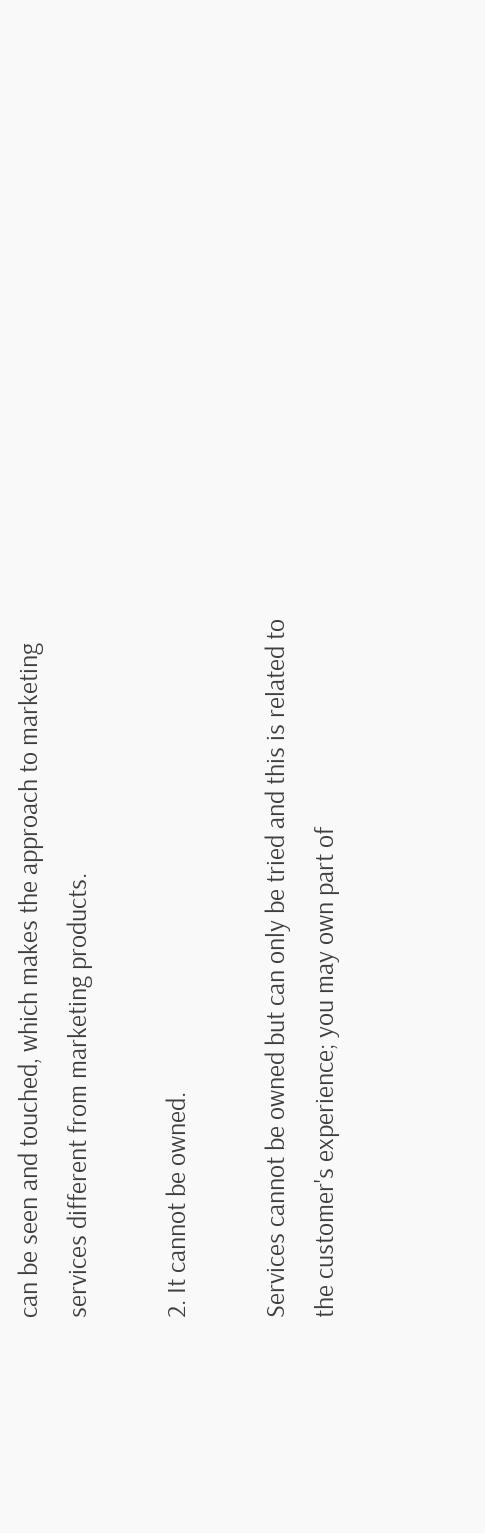can be seen and touched, which makes the approach to marketing services different from marketing products.

2. It cannot be owned.

Services cannot be owned but can only be tried and this is related to the customer's experience; you may own part of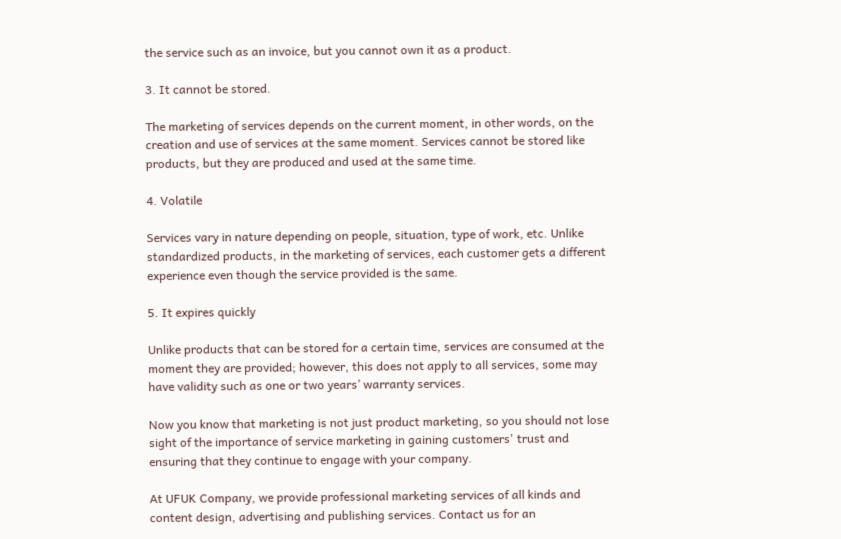the service such as an invoice, but you cannot own it as a product.

3. It cannot be stored.

The marketing of services depends on the current moment, in other words, on the creation and use of services at the same moment. Services cannot be stored like products, but they are produced and used at the same time.

4. Volatile

Services vary in nature depending on people, situation, type of work, etc. Unlike standardized products, in the marketing of services, each customer gets a different experience even though the service provided is the same.

5. It expires quickly

Unlike products that can be stored for a certain time, services are consumed at the moment they are provided; however, this does not apply to all services, some may have validity such as one or two years’ warranty services.

Now you know that marketing is not just product marketing, so you should not lose sight of the importance of service marketing in gaining customers' trust and ensuring that they continue to engage with your company.

At UFUK Company, we provide professional marketing services of all kinds and content design, advertising and publishing services. Contact us for an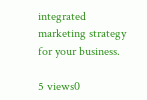integrated marketing strategy for your business.

5 views0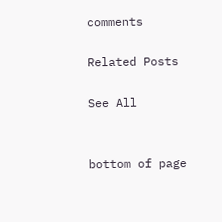comments

Related Posts

See All


bottom of page